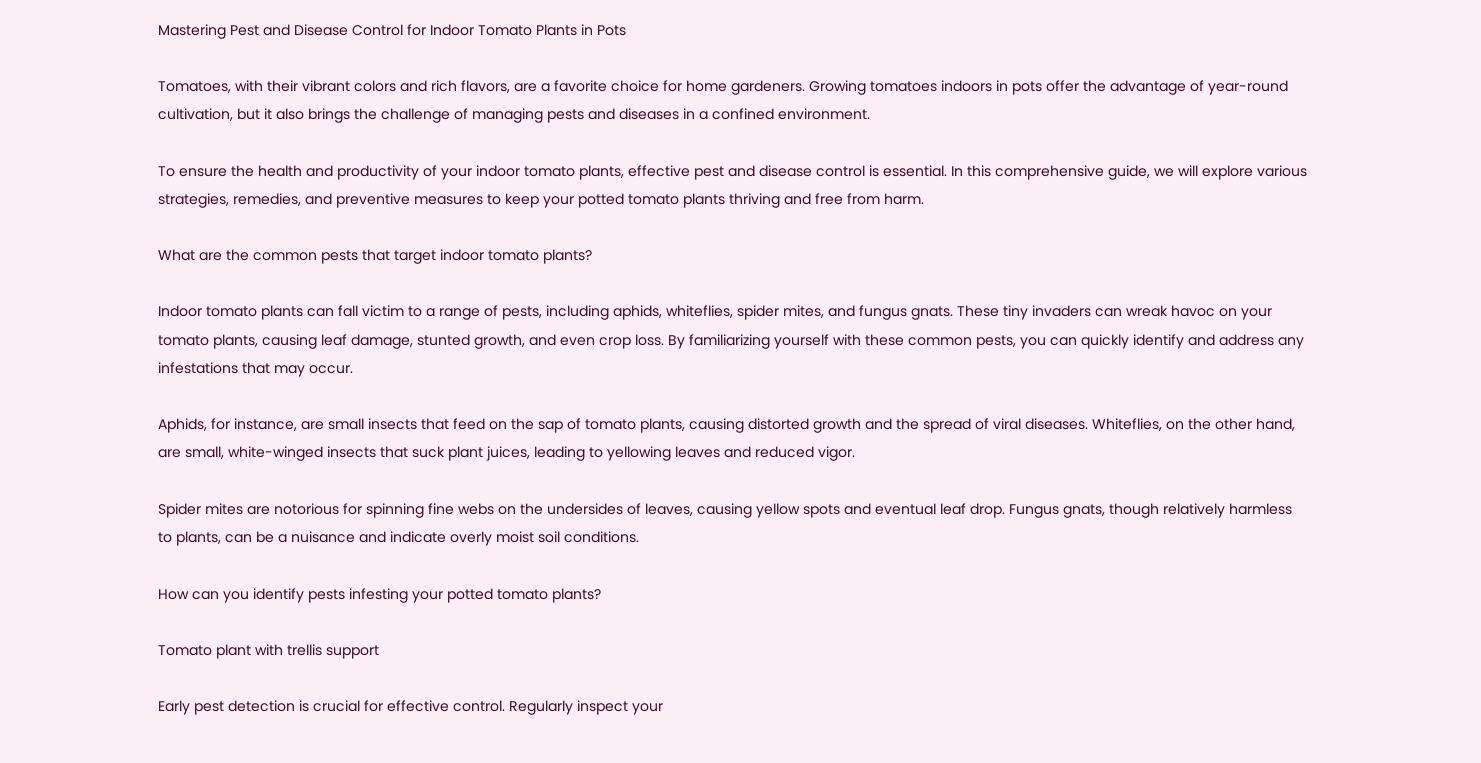Mastering Pest and Disease Control for Indoor Tomato Plants in Pots

Tomatoes, with their vibrant colors and rich flavors, are a favorite choice for home gardeners. Growing tomatoes indoors in pots offer the advantage of year-round cultivation, but it also brings the challenge of managing pests and diseases in a confined environment.

To ensure the health and productivity of your indoor tomato plants, effective pest and disease control is essential. In this comprehensive guide, we will explore various strategies, remedies, and preventive measures to keep your potted tomato plants thriving and free from harm.

What are the common pests that target indoor tomato plants?

Indoor tomato plants can fall victim to a range of pests, including aphids, whiteflies, spider mites, and fungus gnats. These tiny invaders can wreak havoc on your tomato plants, causing leaf damage, stunted growth, and even crop loss. By familiarizing yourself with these common pests, you can quickly identify and address any infestations that may occur.

Aphids, for instance, are small insects that feed on the sap of tomato plants, causing distorted growth and the spread of viral diseases. Whiteflies, on the other hand, are small, white-winged insects that suck plant juices, leading to yellowing leaves and reduced vigor.

Spider mites are notorious for spinning fine webs on the undersides of leaves, causing yellow spots and eventual leaf drop. Fungus gnats, though relatively harmless to plants, can be a nuisance and indicate overly moist soil conditions.

How can you identify pests infesting your potted tomato plants?

Tomato plant with trellis support

Early pest detection is crucial for effective control. Regularly inspect your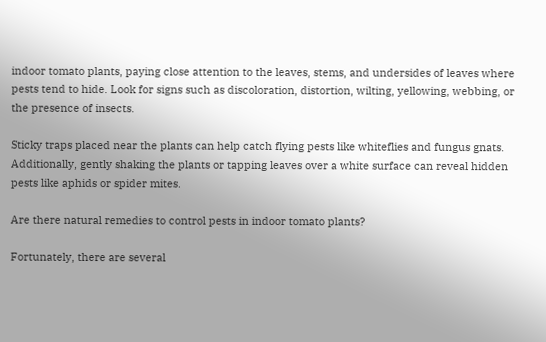indoor tomato plants, paying close attention to the leaves, stems, and undersides of leaves where pests tend to hide. Look for signs such as discoloration, distortion, wilting, yellowing, webbing, or the presence of insects.

Sticky traps placed near the plants can help catch flying pests like whiteflies and fungus gnats. Additionally, gently shaking the plants or tapping leaves over a white surface can reveal hidden pests like aphids or spider mites.

Are there natural remedies to control pests in indoor tomato plants?

Fortunately, there are several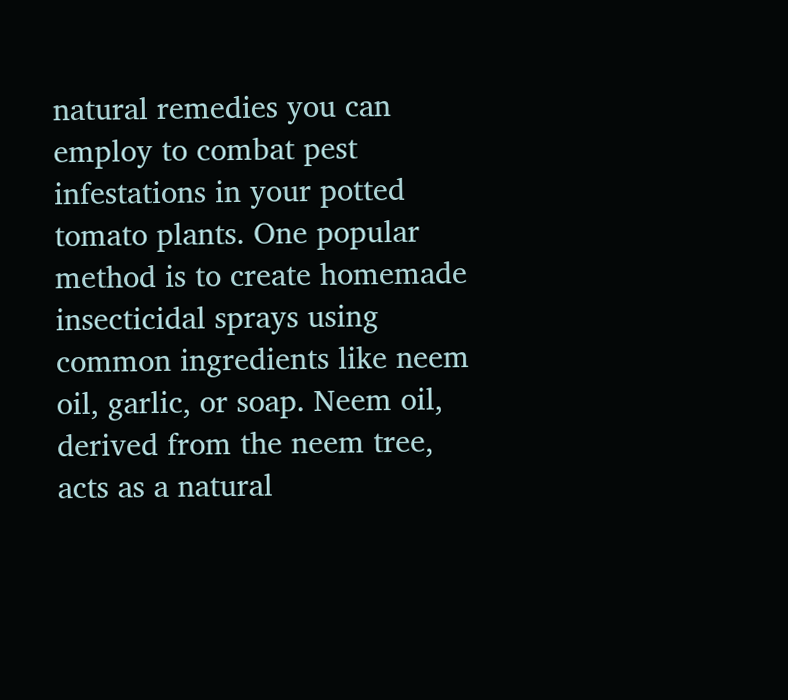natural remedies you can employ to combat pest infestations in your potted tomato plants. One popular method is to create homemade insecticidal sprays using common ingredients like neem oil, garlic, or soap. Neem oil, derived from the neem tree, acts as a natural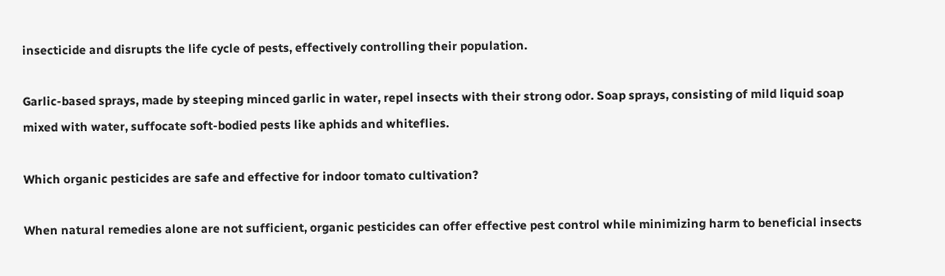insecticide and disrupts the life cycle of pests, effectively controlling their population.

Garlic-based sprays, made by steeping minced garlic in water, repel insects with their strong odor. Soap sprays, consisting of mild liquid soap mixed with water, suffocate soft-bodied pests like aphids and whiteflies.

Which organic pesticides are safe and effective for indoor tomato cultivation?

When natural remedies alone are not sufficient, organic pesticides can offer effective pest control while minimizing harm to beneficial insects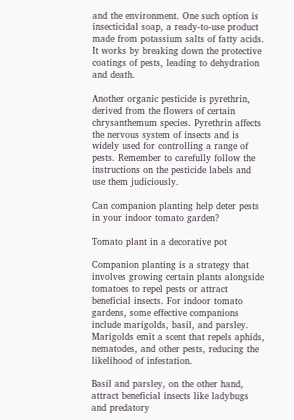and the environment. One such option is insecticidal soap, a ready-to-use product made from potassium salts of fatty acids. It works by breaking down the protective coatings of pests, leading to dehydration and death.

Another organic pesticide is pyrethrin, derived from the flowers of certain chrysanthemum species. Pyrethrin affects the nervous system of insects and is widely used for controlling a range of pests. Remember to carefully follow the instructions on the pesticide labels and use them judiciously.

Can companion planting help deter pests in your indoor tomato garden?

Tomato plant in a decorative pot

Companion planting is a strategy that involves growing certain plants alongside tomatoes to repel pests or attract beneficial insects. For indoor tomato gardens, some effective companions include marigolds, basil, and parsley. Marigolds emit a scent that repels aphids, nematodes, and other pests, reducing the likelihood of infestation.

Basil and parsley, on the other hand, attract beneficial insects like ladybugs and predatory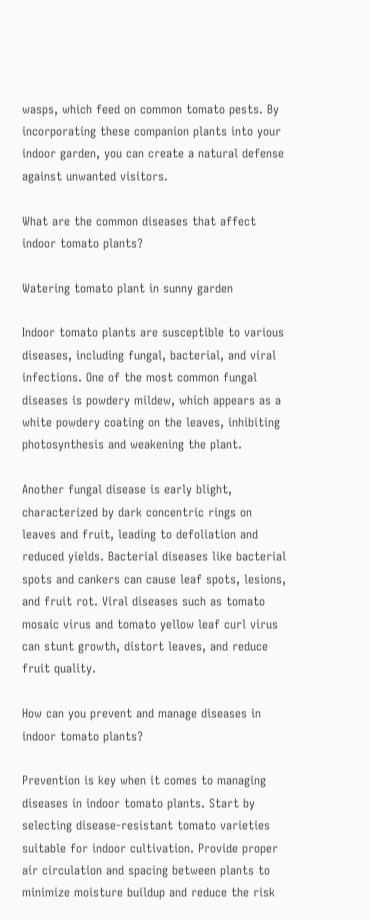wasps, which feed on common tomato pests. By incorporating these companion plants into your indoor garden, you can create a natural defense against unwanted visitors.

What are the common diseases that affect indoor tomato plants?

Watering tomato plant in sunny garden

Indoor tomato plants are susceptible to various diseases, including fungal, bacterial, and viral infections. One of the most common fungal diseases is powdery mildew, which appears as a white powdery coating on the leaves, inhibiting photosynthesis and weakening the plant.

Another fungal disease is early blight, characterized by dark concentric rings on leaves and fruit, leading to defoliation and reduced yields. Bacterial diseases like bacterial spots and cankers can cause leaf spots, lesions, and fruit rot. Viral diseases such as tomato mosaic virus and tomato yellow leaf curl virus can stunt growth, distort leaves, and reduce fruit quality.

How can you prevent and manage diseases in indoor tomato plants?

Prevention is key when it comes to managing diseases in indoor tomato plants. Start by selecting disease-resistant tomato varieties suitable for indoor cultivation. Provide proper air circulation and spacing between plants to minimize moisture buildup and reduce the risk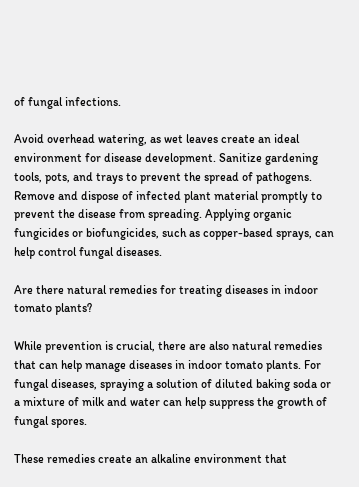of fungal infections.

Avoid overhead watering, as wet leaves create an ideal environment for disease development. Sanitize gardening tools, pots, and trays to prevent the spread of pathogens. Remove and dispose of infected plant material promptly to prevent the disease from spreading. Applying organic fungicides or biofungicides, such as copper-based sprays, can help control fungal diseases.

Are there natural remedies for treating diseases in indoor tomato plants?

While prevention is crucial, there are also natural remedies that can help manage diseases in indoor tomato plants. For fungal diseases, spraying a solution of diluted baking soda or a mixture of milk and water can help suppress the growth of fungal spores.

These remedies create an alkaline environment that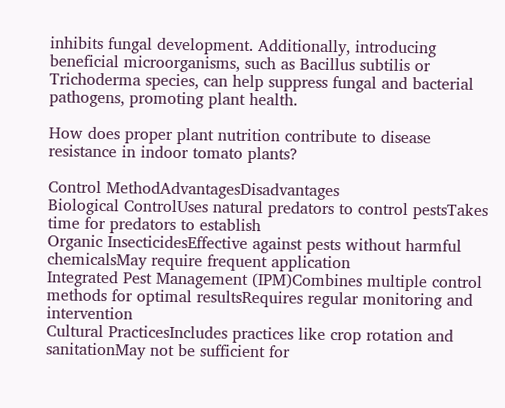inhibits fungal development. Additionally, introducing beneficial microorganisms, such as Bacillus subtilis or Trichoderma species, can help suppress fungal and bacterial pathogens, promoting plant health.

How does proper plant nutrition contribute to disease resistance in indoor tomato plants?

Control MethodAdvantagesDisadvantages
Biological ControlUses natural predators to control pestsTakes time for predators to establish
Organic InsecticidesEffective against pests without harmful chemicalsMay require frequent application
Integrated Pest Management (IPM)Combines multiple control methods for optimal resultsRequires regular monitoring and intervention
Cultural PracticesIncludes practices like crop rotation and sanitationMay not be sufficient for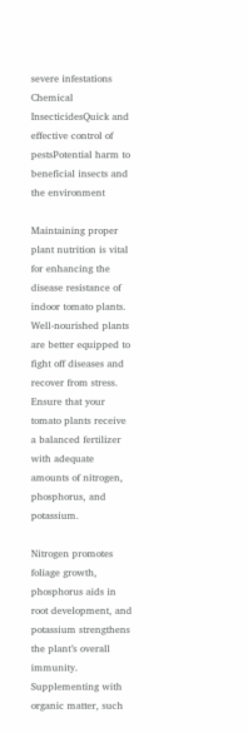severe infestations
Chemical InsecticidesQuick and effective control of pestsPotential harm to beneficial insects and the environment

Maintaining proper plant nutrition is vital for enhancing the disease resistance of indoor tomato plants. Well-nourished plants are better equipped to fight off diseases and recover from stress. Ensure that your tomato plants receive a balanced fertilizer with adequate amounts of nitrogen, phosphorus, and potassium.

Nitrogen promotes foliage growth, phosphorus aids in root development, and potassium strengthens the plant’s overall immunity. Supplementing with organic matter, such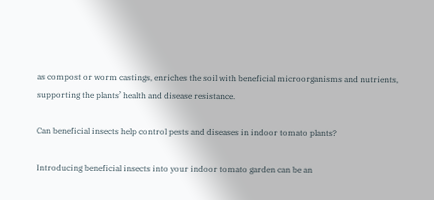as compost or worm castings, enriches the soil with beneficial microorganisms and nutrients, supporting the plants’ health and disease resistance.

Can beneficial insects help control pests and diseases in indoor tomato plants?

Introducing beneficial insects into your indoor tomato garden can be an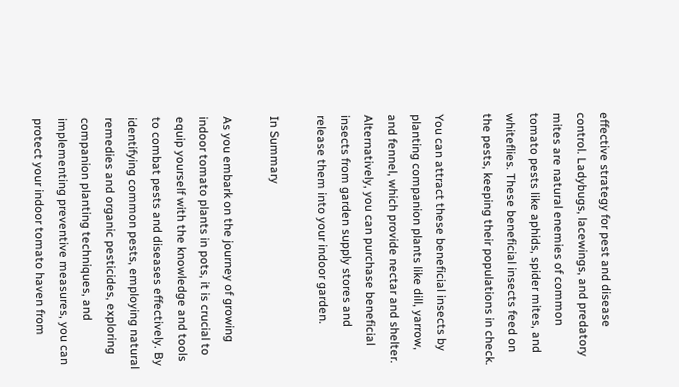effective strategy for pest and disease control. Ladybugs, lacewings, and predatory mites are natural enemies of common tomato pests like aphids, spider mites, and whiteflies. These beneficial insects feed on the pests, keeping their populations in check.

You can attract these beneficial insects by planting companion plants like dill, yarrow, and fennel, which provide nectar and shelter. Alternatively, you can purchase beneficial insects from garden supply stores and release them into your indoor garden.

In Summary

As you embark on the journey of growing indoor tomato plants in pots, it is crucial to equip yourself with the knowledge and tools to combat pests and diseases effectively. By identifying common pests, employing natural remedies and organic pesticides, exploring companion planting techniques, and implementing preventive measures, you can protect your indoor tomato haven from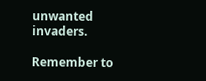unwanted invaders.

Remember to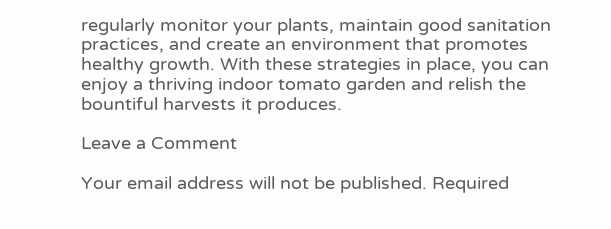regularly monitor your plants, maintain good sanitation practices, and create an environment that promotes healthy growth. With these strategies in place, you can enjoy a thriving indoor tomato garden and relish the bountiful harvests it produces.

Leave a Comment

Your email address will not be published. Required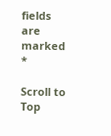fields are marked *

Scroll to Top